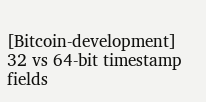[Bitcoin-development] 32 vs 64-bit timestamp fields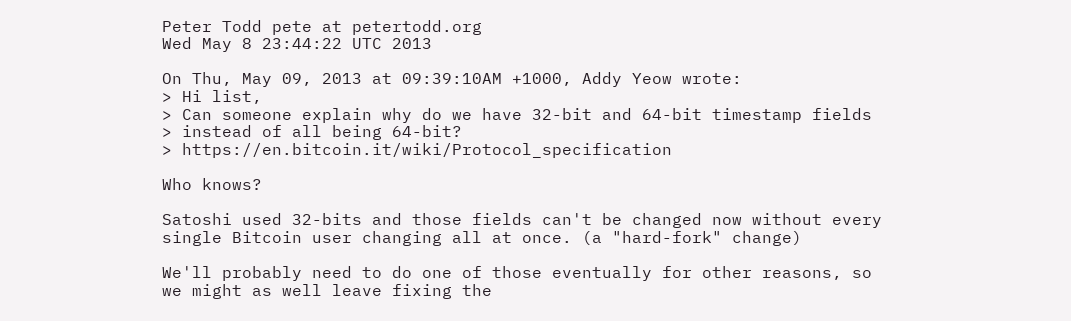Peter Todd pete at petertodd.org
Wed May 8 23:44:22 UTC 2013

On Thu, May 09, 2013 at 09:39:10AM +1000, Addy Yeow wrote:
> Hi list,
> Can someone explain why do we have 32-bit and 64-bit timestamp fields
> instead of all being 64-bit?
> https://en.bitcoin.it/wiki/Protocol_specification

Who knows?

Satoshi used 32-bits and those fields can't be changed now without every
single Bitcoin user changing all at once. (a "hard-fork" change)

We'll probably need to do one of those eventually for other reasons, so
we might as well leave fixing the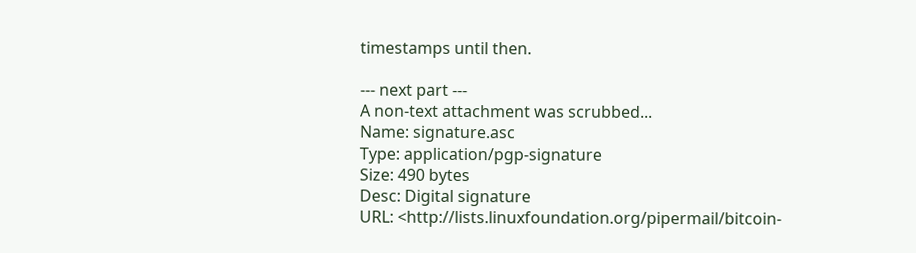timestamps until then.

--- next part ---
A non-text attachment was scrubbed...
Name: signature.asc
Type: application/pgp-signature
Size: 490 bytes
Desc: Digital signature
URL: <http://lists.linuxfoundation.org/pipermail/bitcoin-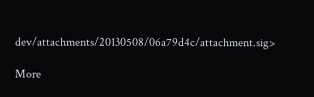dev/attachments/20130508/06a79d4c/attachment.sig>

More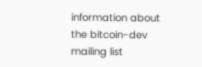information about the bitcoin-dev mailing list